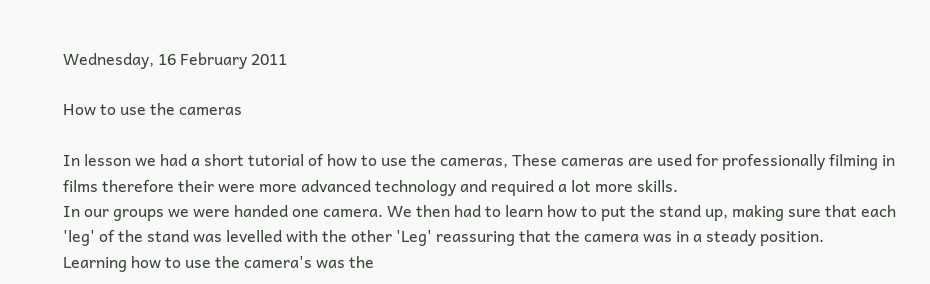Wednesday, 16 February 2011

How to use the cameras

In lesson we had a short tutorial of how to use the cameras, These cameras are used for professionally filming in films therefore their were more advanced technology and required a lot more skills.
In our groups we were handed one camera. We then had to learn how to put the stand up, making sure that each 'leg' of the stand was levelled with the other 'Leg' reassuring that the camera was in a steady position.
Learning how to use the camera's was the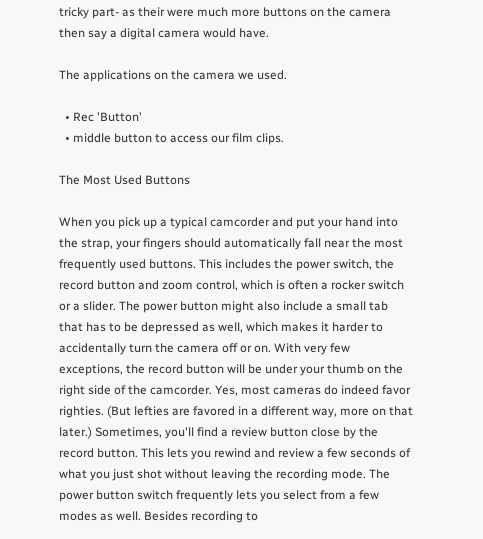tricky part- as their were much more buttons on the camera then say a digital camera would have.

The applications on the camera we used.

  • Rec 'Button'
  • middle button to access our film clips.

The Most Used Buttons

When you pick up a typical camcorder and put your hand into the strap, your fingers should automatically fall near the most frequently used buttons. This includes the power switch, the record button and zoom control, which is often a rocker switch or a slider. The power button might also include a small tab that has to be depressed as well, which makes it harder to accidentally turn the camera off or on. With very few exceptions, the record button will be under your thumb on the right side of the camcorder. Yes, most cameras do indeed favor righties. (But lefties are favored in a different way, more on that later.) Sometimes, you'll find a review button close by the record button. This lets you rewind and review a few seconds of what you just shot without leaving the recording mode. The power button switch frequently lets you select from a few modes as well. Besides recording to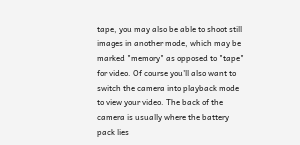tape, you may also be able to shoot still images in another mode, which may be marked "memory" as opposed to "tape" for video. Of course you'll also want to switch the camera into playback mode to view your video. The back of the camera is usually where the battery pack lies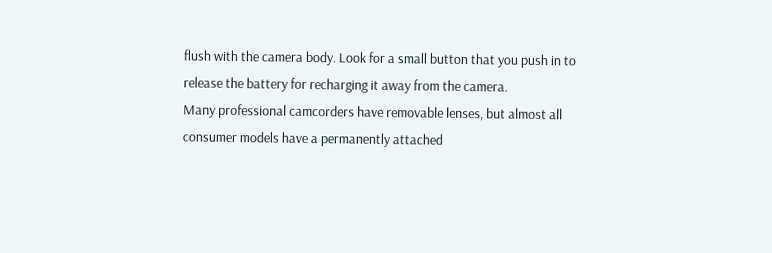flush with the camera body. Look for a small button that you push in to release the battery for recharging it away from the camera.
Many professional camcorders have removable lenses, but almost all consumer models have a permanently attached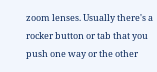zoom lenses. Usually there's a rocker button or tab that you push one way or the other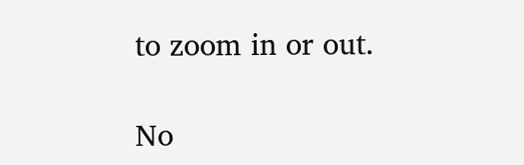to zoom in or out.

No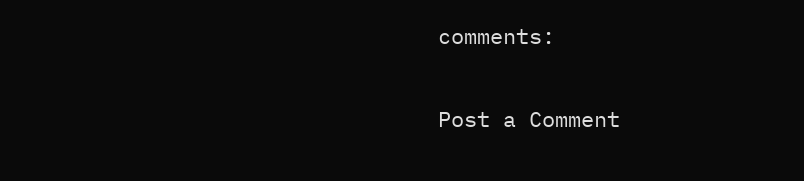comments:

Post a Comment